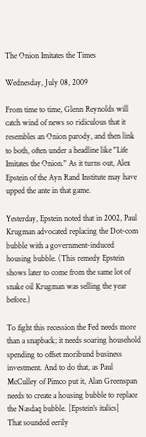The Onion Imitates the Times

Wednesday, July 08, 2009

From time to time, Glenn Reynolds will catch wind of news so ridiculous that it resembles an Onion parody, and then link to both, often under a headline like "Life Imitates the Onion." As it turns out, Alex Epstein of the Ayn Rand Institute may have upped the ante in that game.

Yesterday, Epstein noted that in 2002, Paul Krugman advocated replacing the Dot-com bubble with a government-induced housing bubble. (This remedy Epstein shows later to come from the same lot of snake oil Krugman was selling the year before.)

To fight this recession the Fed needs more than a snapback; it needs soaring household spending to offset moribund business investment. And to do that, as Paul McCulley of Pimco put it, Alan Greenspan needs to create a housing bubble to replace the Nasdaq bubble. [Epstein's italics]
That sounded eerily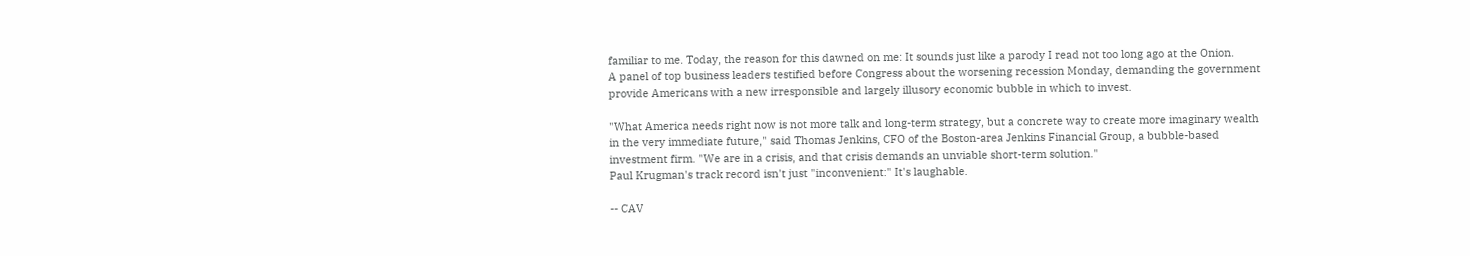familiar to me. Today, the reason for this dawned on me: It sounds just like a parody I read not too long ago at the Onion.
A panel of top business leaders testified before Congress about the worsening recession Monday, demanding the government provide Americans with a new irresponsible and largely illusory economic bubble in which to invest.

"What America needs right now is not more talk and long-term strategy, but a concrete way to create more imaginary wealth in the very immediate future," said Thomas Jenkins, CFO of the Boston-area Jenkins Financial Group, a bubble-based investment firm. "We are in a crisis, and that crisis demands an unviable short-term solution."
Paul Krugman's track record isn't just "inconvenient:" It's laughable.

-- CAV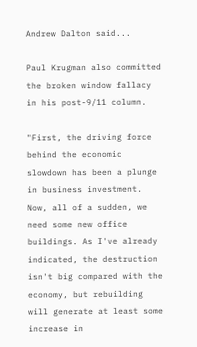Andrew Dalton said...

Paul Krugman also committed the broken window fallacy in his post-9/11 column.

"First, the driving force behind the economic slowdown has been a plunge in business investment. Now, all of a sudden, we need some new office buildings. As I've already indicated, the destruction isn't big compared with the economy, but rebuilding will generate at least some increase in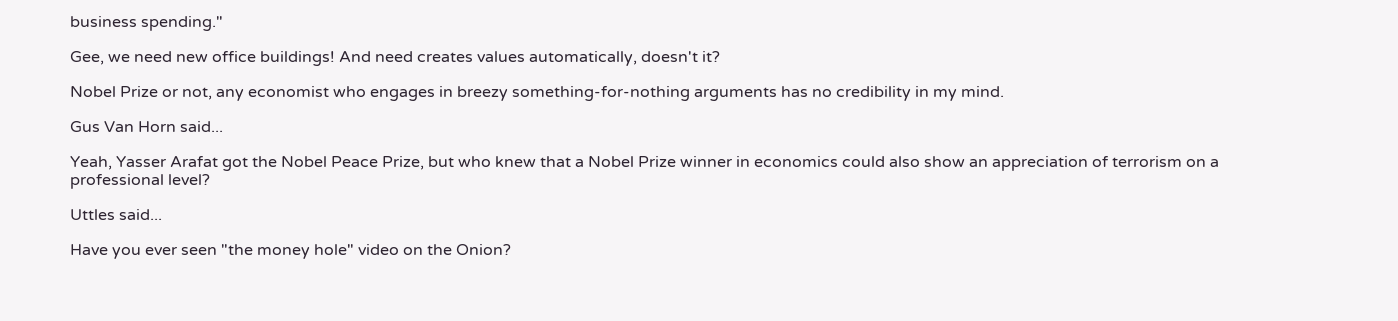business spending."

Gee, we need new office buildings! And need creates values automatically, doesn't it?

Nobel Prize or not, any economist who engages in breezy something-for-nothing arguments has no credibility in my mind.

Gus Van Horn said...

Yeah, Yasser Arafat got the Nobel Peace Prize, but who knew that a Nobel Prize winner in economics could also show an appreciation of terrorism on a professional level?

Uttles said...

Have you ever seen "the money hole" video on the Onion?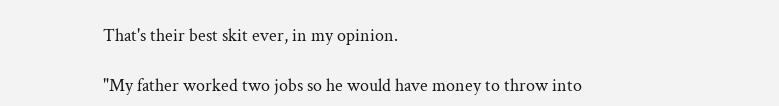That's their best skit ever, in my opinion.

"My father worked two jobs so he would have money to throw into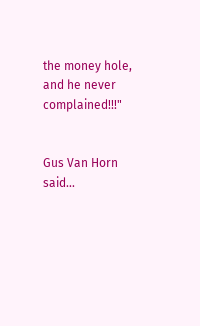the money hole, and he never complained!!!"


Gus Van Horn said...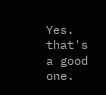Yes. that's a good one.